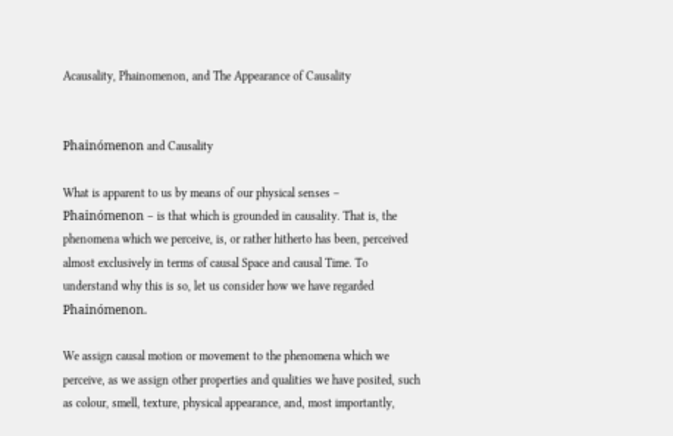Acausality, Phainomenon, and The Appearance of Causality


Phainómenon and Causality

What is apparent to us by means of our physical senses – Phainómenon – is that which is grounded in causality. That is, the phenomena which we perceive, is, or rather hitherto has been, perceived almost exclusively in terms of causal Space and causal Time. To understand why this is so, let us consider how we have regarded Phainómenon.

We assign causal motion or movement to the phenomena which we perceive, as we assign other properties and qualities we have posited, such as colour, smell, texture, physical appearance, and, most importantly,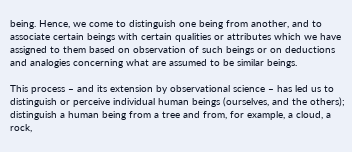being. Hence, we come to distinguish one being from another, and to associate certain beings with certain qualities or attributes which we have assigned to them based on observation of such beings or on deductions and analogies concerning what are assumed to be similar beings.

This process – and its extension by observational science – has led us to distinguish or perceive individual human beings (ourselves, and the others); distinguish a human being from a tree and from, for example, a cloud, a rock,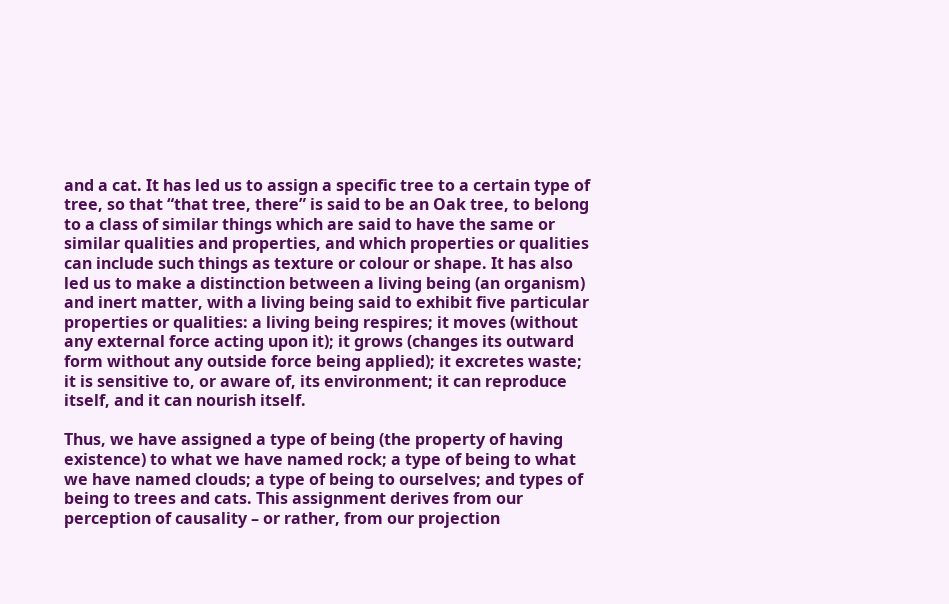and a cat. It has led us to assign a specific tree to a certain type of tree, so that “that tree, there” is said to be an Oak tree, to belong to a class of similar things which are said to have the same or similar qualities and properties, and which properties or qualities can include such things as texture or colour or shape. It has also led us to make a distinction between a living being (an organism) and inert matter, with a living being said to exhibit five particular properties or qualities: a living being respires; it moves (without any external force acting upon it); it grows (changes its outward form without any outside force being applied); it excretes waste; it is sensitive to, or aware of, its environment; it can reproduce itself, and it can nourish itself.

Thus, we have assigned a type of being (the property of having existence) to what we have named rock; a type of being to what we have named clouds; a type of being to ourselves; and types of being to trees and cats. This assignment derives from our perception of causality – or rather, from our projection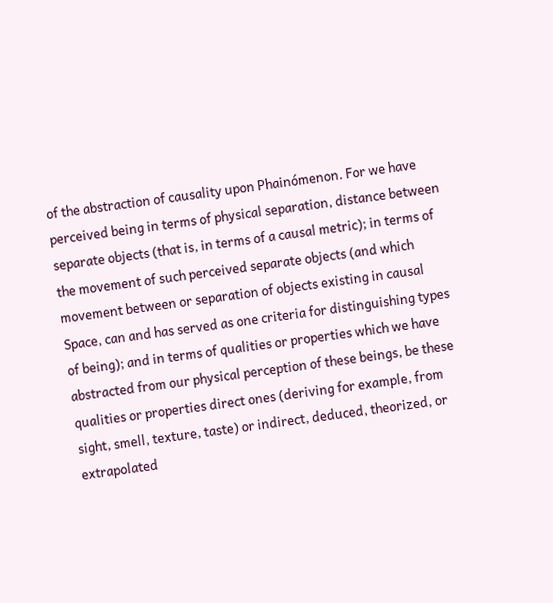of the abstraction of causality upon Phainómenon. For we have perceived being in terms of physical separation, distance between separate objects (that is, in terms of a causal metric); in terms of the movement of such perceived separate objects (and which movement between or separation of objects existing in causal Space, can and has served as one criteria for distinguishing types of being); and in terms of qualities or properties which we have abstracted from our physical perception of these beings, be these qualities or properties direct ones (deriving for example, from sight, smell, texture, taste) or indirect, deduced, theorized, or extrapolated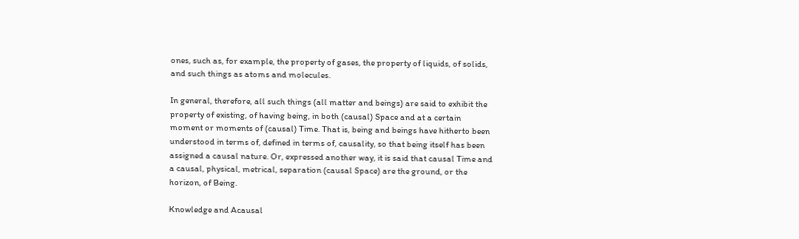ones, such as, for example, the property of gases, the property of liquids, of solids, and such things as atoms and molecules.

In general, therefore, all such things (all matter and beings) are said to exhibit the property of existing, of having being, in both (causal) Space and at a certain moment or moments of (causal) Time. That is, being and beings have hitherto been understood in terms of, defined in terms of, causality, so that being itself has been assigned a causal nature. Or, expressed another way, it is said that causal Time and a causal, physical, metrical, separation (causal Space) are the ground, or the horizon, of Being.

Knowledge and Acausal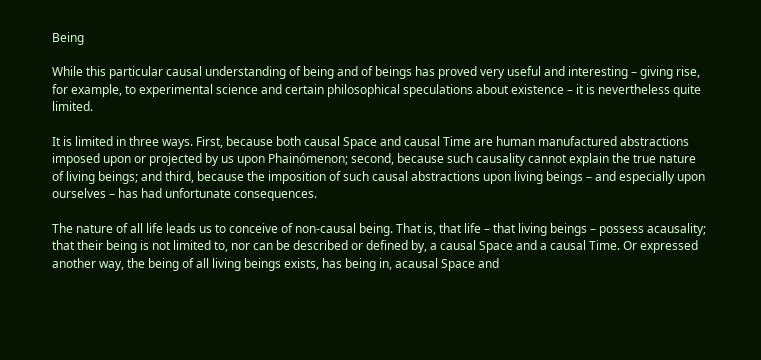Being

While this particular causal understanding of being and of beings has proved very useful and interesting – giving rise, for example, to experimental science and certain philosophical speculations about existence – it is nevertheless quite limited.

It is limited in three ways. First, because both causal Space and causal Time are human manufactured abstractions imposed upon or projected by us upon Phainómenon; second, because such causality cannot explain the true nature of living beings; and third, because the imposition of such causal abstractions upon living beings – and especially upon ourselves – has had unfortunate consequences.

The nature of all life leads us to conceive of non-causal being. That is, that life – that living beings – possess acausality; that their being is not limited to, nor can be described or defined by, a causal Space and a causal Time. Or expressed another way, the being of all living beings exists, has being in, acausal Space and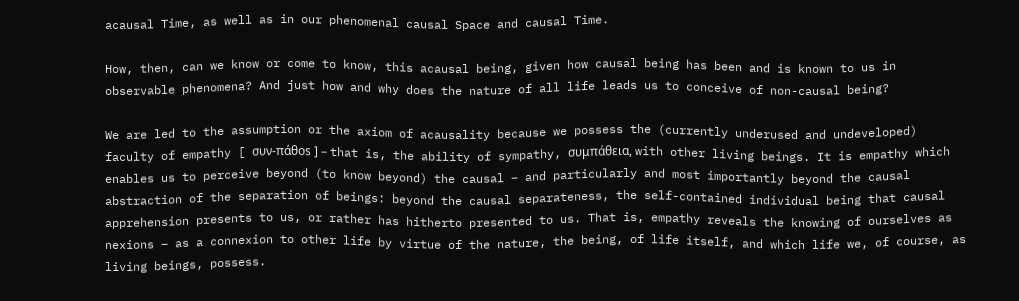acausal Time, as well as in our phenomenal causal Space and causal Time.

How, then, can we know or come to know, this acausal being, given how causal being has been and is known to us in observable phenomena? And just how and why does the nature of all life leads us to conceive of non-causal being?

We are led to the assumption or the axiom of acausality because we possess the (currently underused and undeveloped) faculty of empathy [ συν-πάθοs ] – that is, the ability of sympathy, συμπάθεια, with other living beings. It is empathy which enables us to perceive beyond (to know beyond) the causal – and particularly and most importantly beyond the causal abstraction of the separation of beings: beyond the causal separateness, the self-contained individual being that causal apprehension presents to us, or rather has hitherto presented to us. That is, empathy reveals the knowing of ourselves as nexions – as a connexion to other life by virtue of the nature, the being, of life itself, and which life we, of course, as living beings, possess.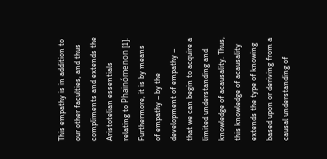This empathy is in addition to our other faculties, and thus compliments and extends the Aristotelian essentials relating to Phainómenon [1]. Furthermore, it is by means of empathy – by the development of empathy – that we can begin to acquire a limited understanding and knowledge of acausality. Thus, this knowledge of acausality extends the type of knowing based upon or deriving from a causal understanding of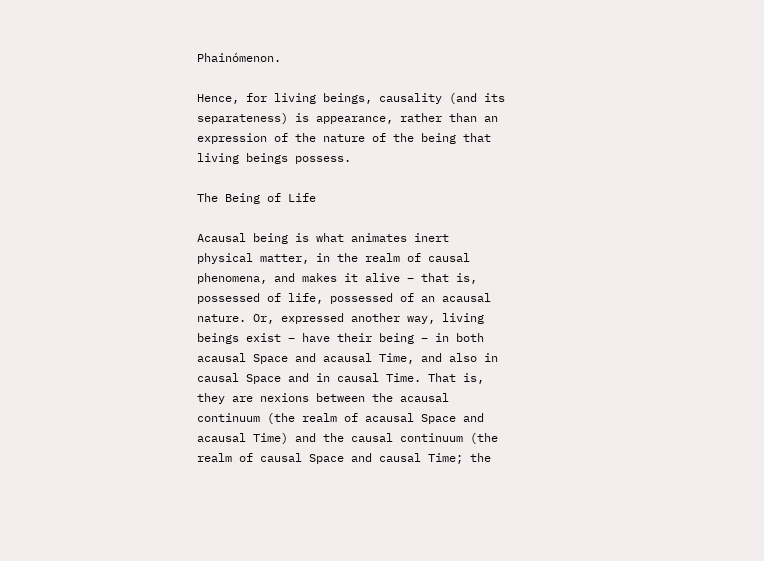Phainómenon.

Hence, for living beings, causality (and its separateness) is appearance, rather than an expression of the nature of the being that living beings possess.

The Being of Life

Acausal being is what animates inert physical matter, in the realm of causal phenomena, and makes it alive – that is, possessed of life, possessed of an acausal nature. Or, expressed another way, living beings exist – have their being – in both acausal Space and acausal Time, and also in causal Space and in causal Time. That is, they are nexions between the acausal continuum (the realm of acausal Space and acausal Time) and the causal continuum (the realm of causal Space and causal Time; the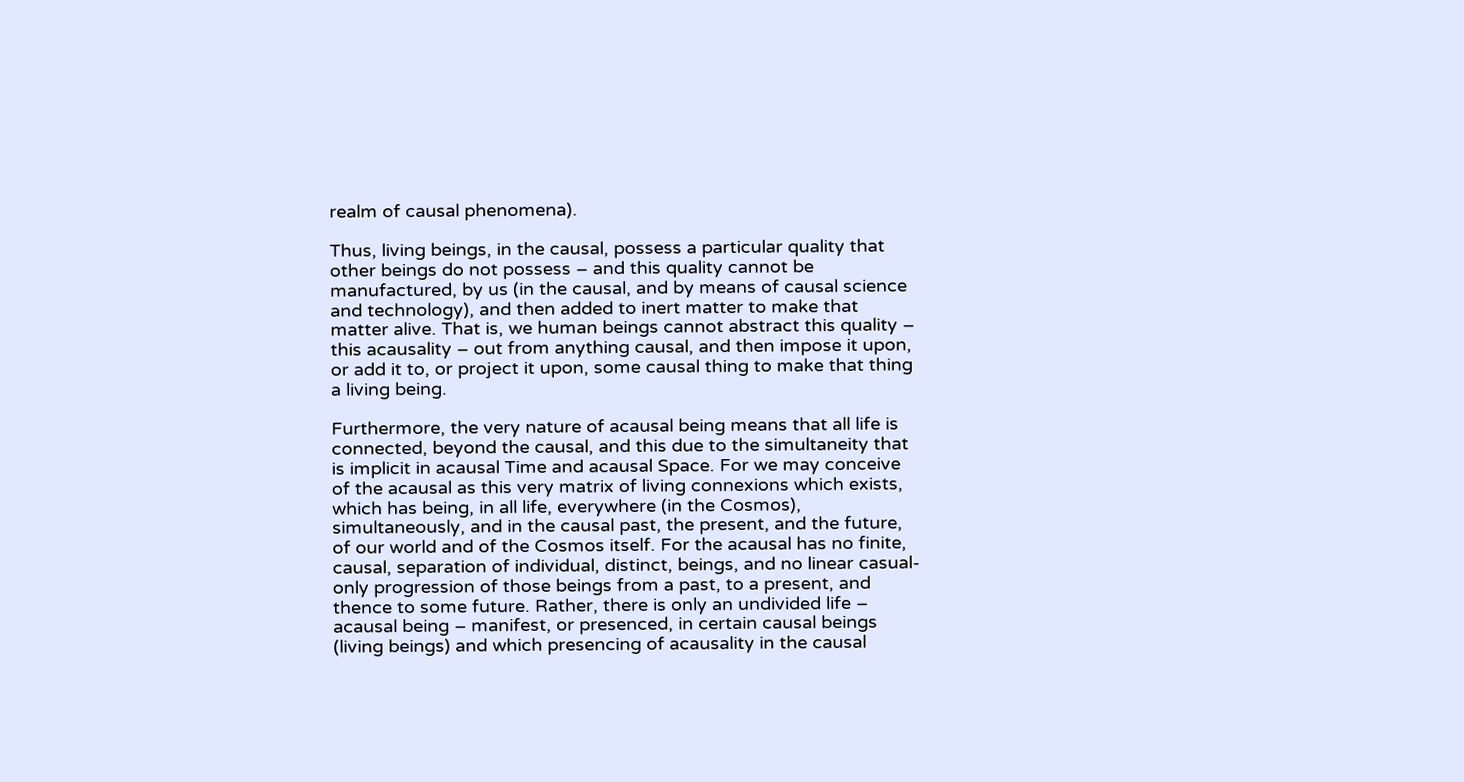realm of causal phenomena).

Thus, living beings, in the causal, possess a particular quality that other beings do not possess – and this quality cannot be manufactured, by us (in the causal, and by means of causal science and technology), and then added to inert matter to make that matter alive. That is, we human beings cannot abstract this quality – this acausality – out from anything causal, and then impose it upon, or add it to, or project it upon, some causal thing to make that thing a living being.

Furthermore, the very nature of acausal being means that all life is connected, beyond the causal, and this due to the simultaneity that is implicit in acausal Time and acausal Space. For we may conceive of the acausal as this very matrix of living connexions which exists, which has being, in all life, everywhere (in the Cosmos), simultaneously, and in the causal past, the present, and the future, of our world and of the Cosmos itself. For the acausal has no finite, causal, separation of individual, distinct, beings, and no linear casual-only progression of those beings from a past, to a present, and thence to some future. Rather, there is only an undivided life – acausal being – manifest, or presenced, in certain causal beings (living beings) and which presencing of acausality in the causal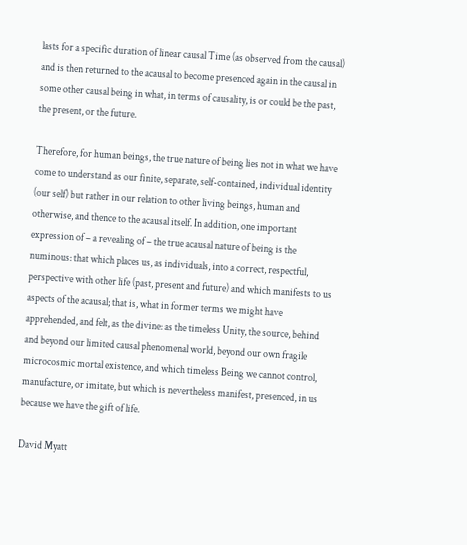lasts for a specific duration of linear causal Time (as observed from the causal) and is then returned to the acausal to become presenced again in the causal in some other causal being in what, in terms of causality, is or could be the past, the present, or the future.

Therefore, for human beings, the true nature of being lies not in what we have come to understand as our finite, separate, self-contained, individual identity (our self) but rather in our relation to other living beings, human and otherwise, and thence to the acausal itself. In addition, one important expression of – a revealing of – the true acausal nature of being is the numinous: that which places us, as individuals, into a correct, respectful, perspective with other life (past, present and future) and which manifests to us aspects of the acausal; that is, what in former terms we might have apprehended, and felt, as the divine: as the timeless Unity, the source, behind and beyond our limited causal phenomenal world, beyond our own fragile microcosmic mortal existence, and which timeless Being we cannot control, manufacture, or imitate, but which is nevertheless manifest, presenced, in us because we have the gift of life.

David Myatt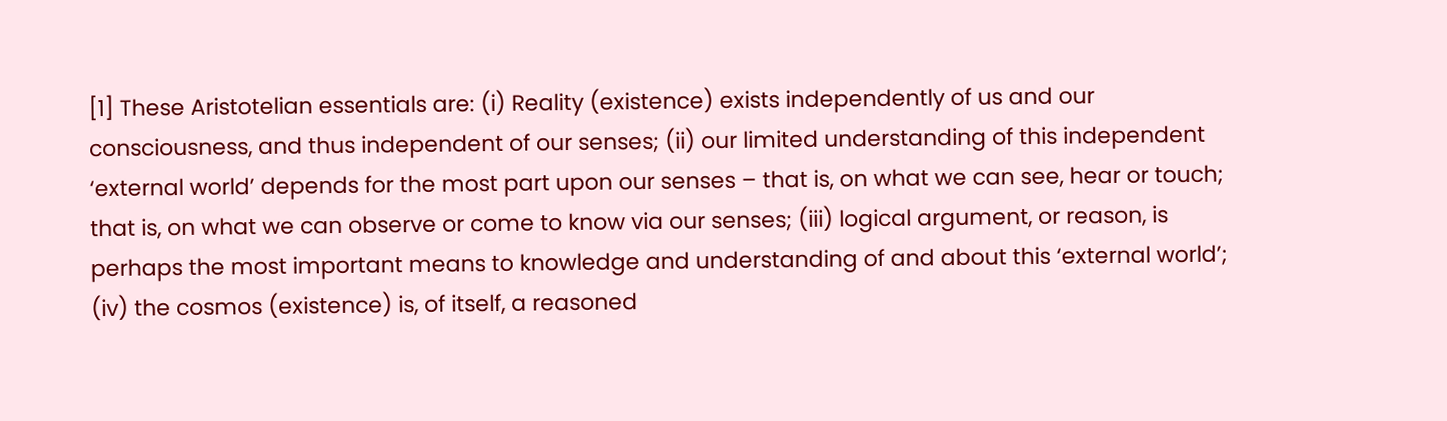[1] These Aristotelian essentials are: (i) Reality (existence) exists independently of us and our consciousness, and thus independent of our senses; (ii) our limited understanding of this independent ‘external world’ depends for the most part upon our senses – that is, on what we can see, hear or touch; that is, on what we can observe or come to know via our senses; (iii) logical argument, or reason, is perhaps the most important means to knowledge and understanding of and about this ‘external world’; (iv) the cosmos (existence) is, of itself, a reasoned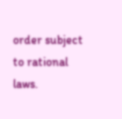order subject to rational laws.